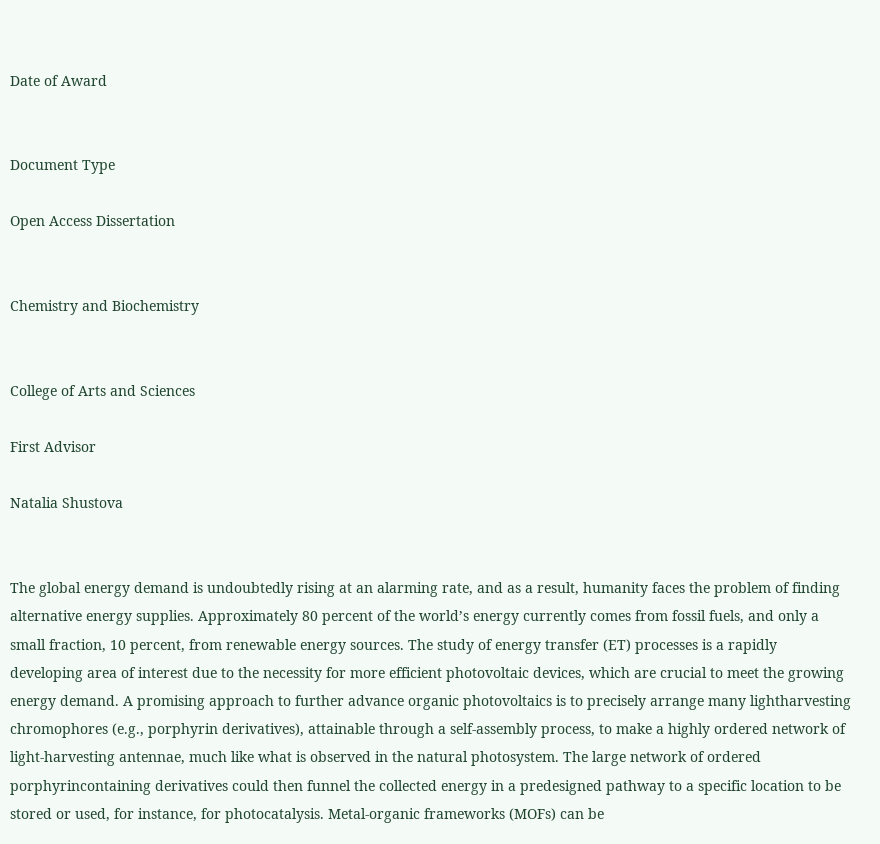Date of Award


Document Type

Open Access Dissertation


Chemistry and Biochemistry


College of Arts and Sciences

First Advisor

Natalia Shustova


The global energy demand is undoubtedly rising at an alarming rate, and as a result, humanity faces the problem of finding alternative energy supplies. Approximately 80 percent of the world’s energy currently comes from fossil fuels, and only a small fraction, 10 percent, from renewable energy sources. The study of energy transfer (ET) processes is a rapidly developing area of interest due to the necessity for more efficient photovoltaic devices, which are crucial to meet the growing energy demand. A promising approach to further advance organic photovoltaics is to precisely arrange many lightharvesting chromophores (e.g., porphyrin derivatives), attainable through a self-assembly process, to make a highly ordered network of light-harvesting antennae, much like what is observed in the natural photosystem. The large network of ordered porphyrincontaining derivatives could then funnel the collected energy in a predesigned pathway to a specific location to be stored or used, for instance, for photocatalysis. Metal-organic frameworks (MOFs) can be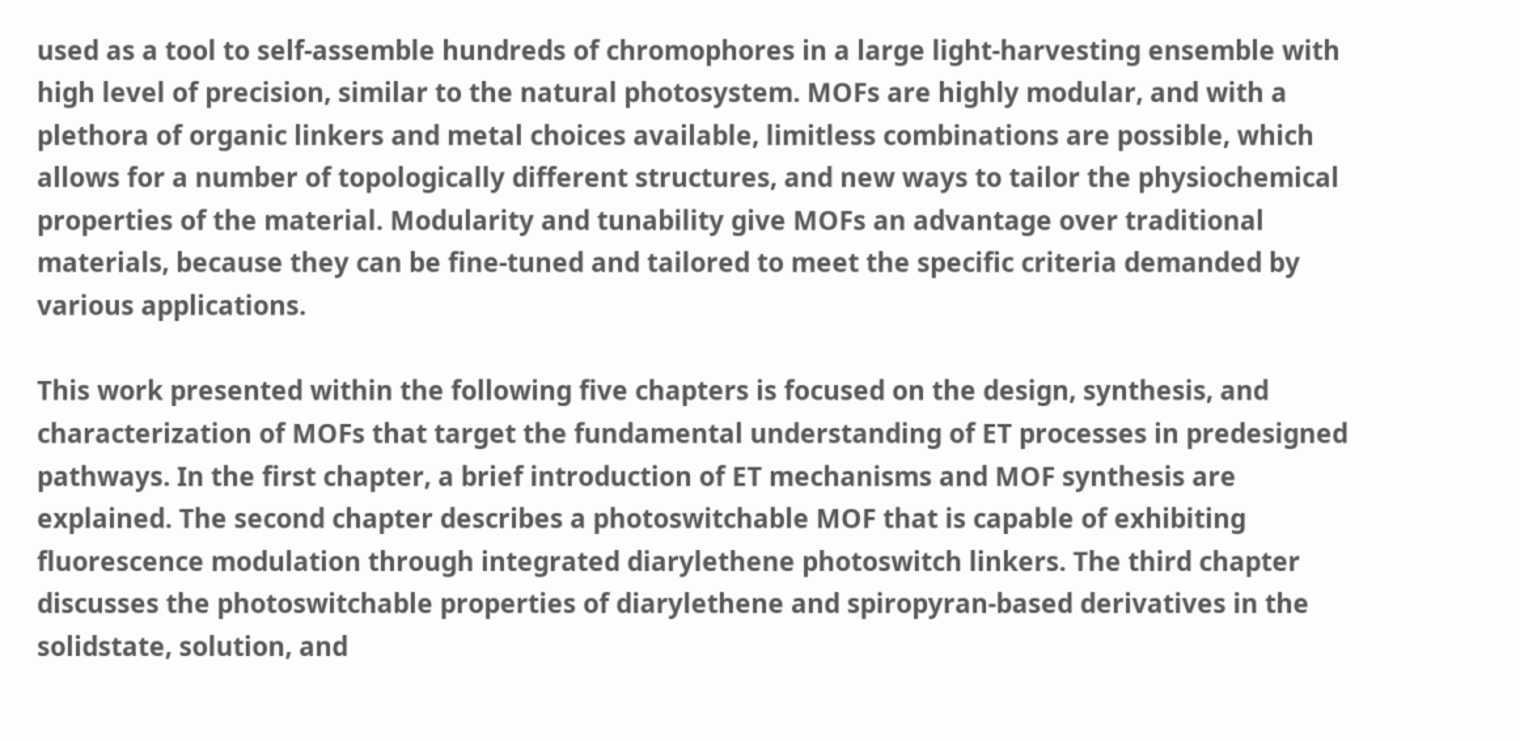used as a tool to self-assemble hundreds of chromophores in a large light-harvesting ensemble with high level of precision, similar to the natural photosystem. MOFs are highly modular, and with a plethora of organic linkers and metal choices available, limitless combinations are possible, which allows for a number of topologically different structures, and new ways to tailor the physiochemical properties of the material. Modularity and tunability give MOFs an advantage over traditional materials, because they can be fine-tuned and tailored to meet the specific criteria demanded by various applications.

This work presented within the following five chapters is focused on the design, synthesis, and characterization of MOFs that target the fundamental understanding of ET processes in predesigned pathways. In the first chapter, a brief introduction of ET mechanisms and MOF synthesis are explained. The second chapter describes a photoswitchable MOF that is capable of exhibiting fluorescence modulation through integrated diarylethene photoswitch linkers. The third chapter discusses the photoswitchable properties of diarylethene and spiropyran-based derivatives in the solidstate, solution, and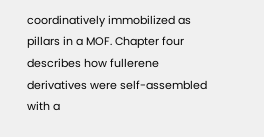coordinatively immobilized as pillars in a MOF. Chapter four describes how fullerene derivatives were self-assembled with a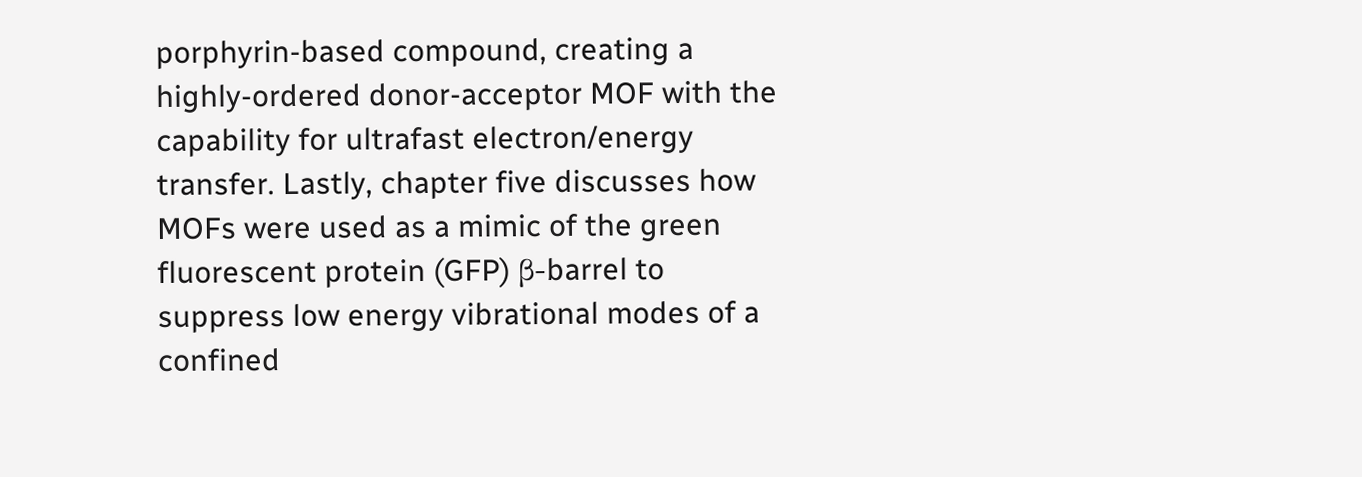porphyrin-based compound, creating a highly-ordered donor-acceptor MOF with the capability for ultrafast electron/energy transfer. Lastly, chapter five discusses how MOFs were used as a mimic of the green fluorescent protein (GFP) β-barrel to suppress low energy vibrational modes of a confined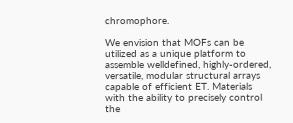chromophore.

We envision that MOFs can be utilized as a unique platform to assemble welldefined, highly-ordered, versatile, modular structural arrays capable of efficient ET. Materials with the ability to precisely control the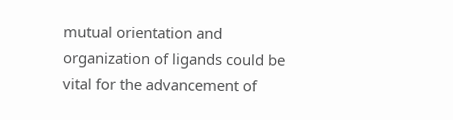mutual orientation and organization of ligands could be vital for the advancement of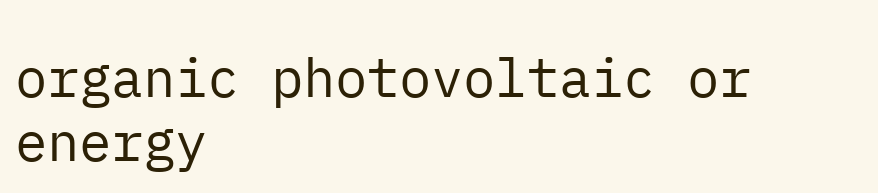organic photovoltaic or energy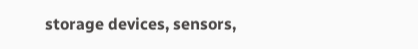storage devices, sensors,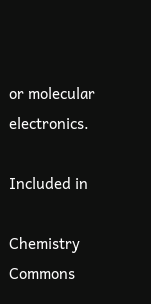or molecular electronics.

Included in

Chemistry Commons